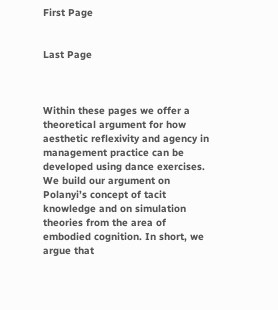First Page


Last Page



Within these pages we offer a theoretical argument for how aesthetic reflexivity and agency in management practice can be developed using dance exercises. We build our argument on Polanyi’s concept of tacit knowledge and on simulation theories from the area of embodied cognition. In short, we argue that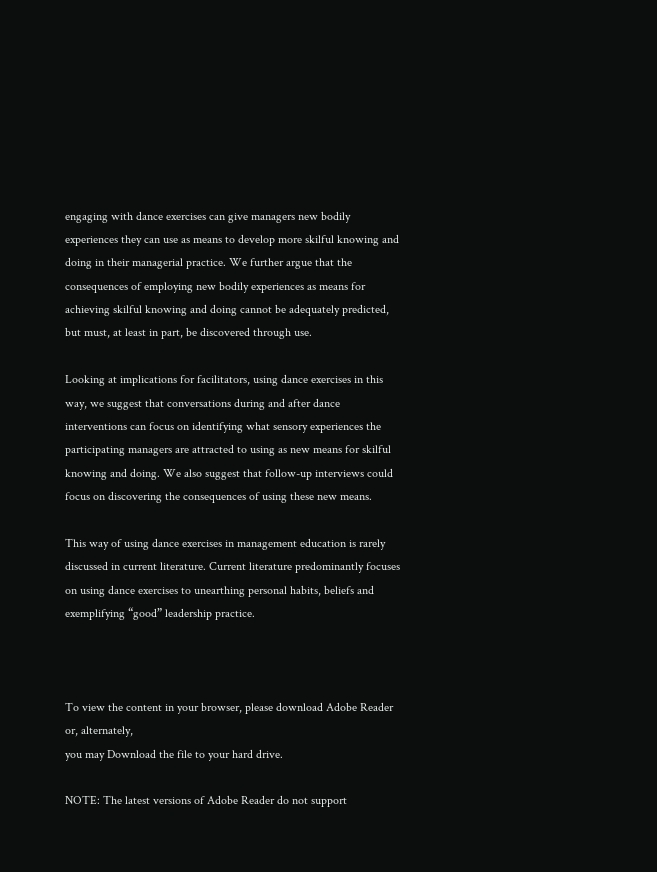engaging with dance exercises can give managers new bodily experiences they can use as means to develop more skilful knowing and doing in their managerial practice. We further argue that the consequences of employing new bodily experiences as means for achieving skilful knowing and doing cannot be adequately predicted, but must, at least in part, be discovered through use.

Looking at implications for facilitators, using dance exercises in this way, we suggest that conversations during and after dance interventions can focus on identifying what sensory experiences the participating managers are attracted to using as new means for skilful knowing and doing. We also suggest that follow-up interviews could focus on discovering the consequences of using these new means.

This way of using dance exercises in management education is rarely discussed in current literature. Current literature predominantly focuses on using dance exercises to unearthing personal habits, beliefs and exemplifying “good” leadership practice.



To view the content in your browser, please download Adobe Reader or, alternately,
you may Download the file to your hard drive.

NOTE: The latest versions of Adobe Reader do not support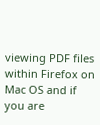viewing PDF files within Firefox on Mac OS and if you are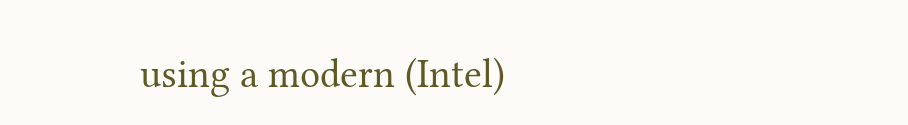using a modern (Intel)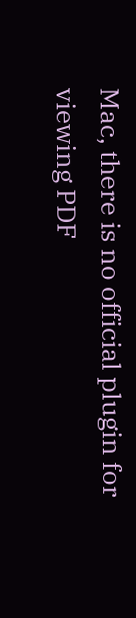Mac, there is no official plugin for viewing PDF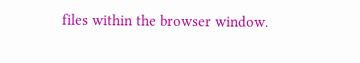files within the browser window.